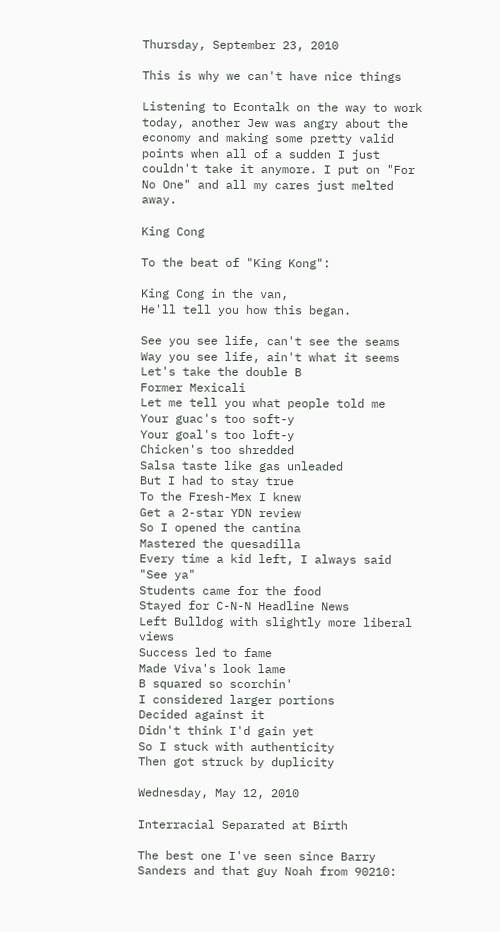Thursday, September 23, 2010

This is why we can't have nice things

Listening to Econtalk on the way to work today, another Jew was angry about the economy and making some pretty valid points when all of a sudden I just couldn't take it anymore. I put on "For No One" and all my cares just melted away.

King Cong

To the beat of "King Kong":

King Cong in the van,
He'll tell you how this began.

See you see life, can't see the seams
Way you see life, ain't what it seems
Let's take the double B
Former Mexicali
Let me tell you what people told me
Your guac's too soft-y
Your goal's too loft-y
Chicken's too shredded
Salsa taste like gas unleaded
But I had to stay true
To the Fresh-Mex I knew
Get a 2-star YDN review
So I opened the cantina
Mastered the quesadilla
Every time a kid left, I always said "See ya"
Students came for the food
Stayed for C-N-N Headline News
Left Bulldog with slightly more liberal views
Success led to fame
Made Viva's look lame
B squared so scorchin'
I considered larger portions
Decided against it
Didn't think I'd gain yet
So I stuck with authenticity
Then got struck by duplicity

Wednesday, May 12, 2010

Interracial Separated at Birth

The best one I've seen since Barry Sanders and that guy Noah from 90210: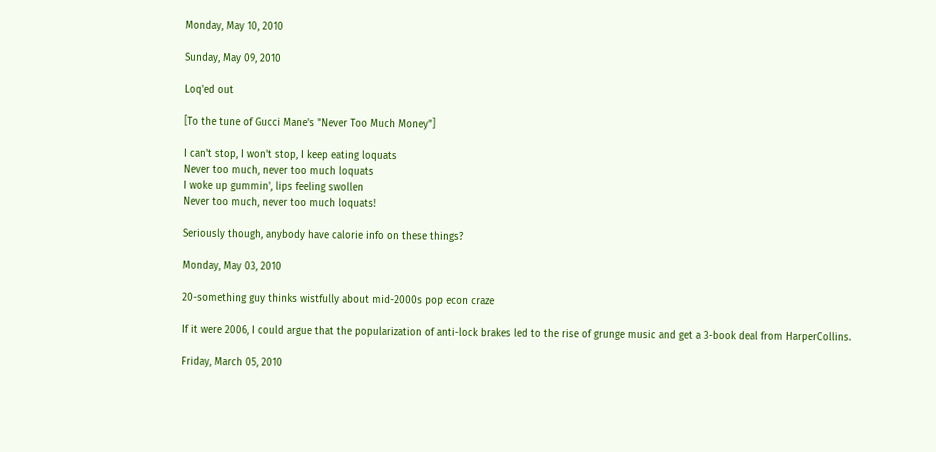Monday, May 10, 2010

Sunday, May 09, 2010

Loq'ed out

[To the tune of Gucci Mane's "Never Too Much Money"]

I can't stop, I won't stop, I keep eating loquats
Never too much, never too much loquats
I woke up gummin', lips feeling swollen
Never too much, never too much loquats!

Seriously though, anybody have calorie info on these things?

Monday, May 03, 2010

20-something guy thinks wistfully about mid-2000s pop econ craze

If it were 2006, I could argue that the popularization of anti-lock brakes led to the rise of grunge music and get a 3-book deal from HarperCollins.

Friday, March 05, 2010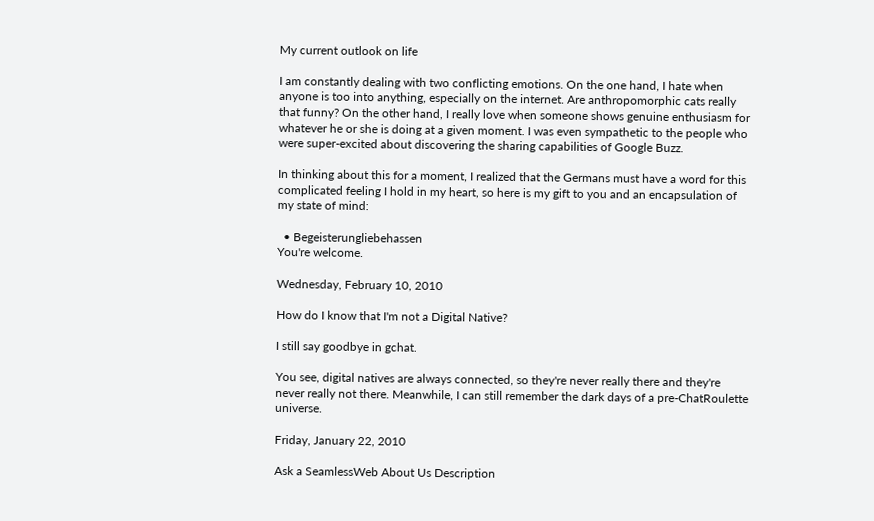My current outlook on life

I am constantly dealing with two conflicting emotions. On the one hand, I hate when anyone is too into anything, especially on the internet. Are anthropomorphic cats really that funny? On the other hand, I really love when someone shows genuine enthusiasm for whatever he or she is doing at a given moment. I was even sympathetic to the people who were super-excited about discovering the sharing capabilities of Google Buzz.

In thinking about this for a moment, I realized that the Germans must have a word for this complicated feeling I hold in my heart, so here is my gift to you and an encapsulation of my state of mind:

  • Begeisterungliebehassen
You're welcome.

Wednesday, February 10, 2010

How do I know that I'm not a Digital Native?

I still say goodbye in gchat.

You see, digital natives are always connected, so they're never really there and they're never really not there. Meanwhile, I can still remember the dark days of a pre-ChatRoulette universe.

Friday, January 22, 2010

Ask a SeamlessWeb About Us Description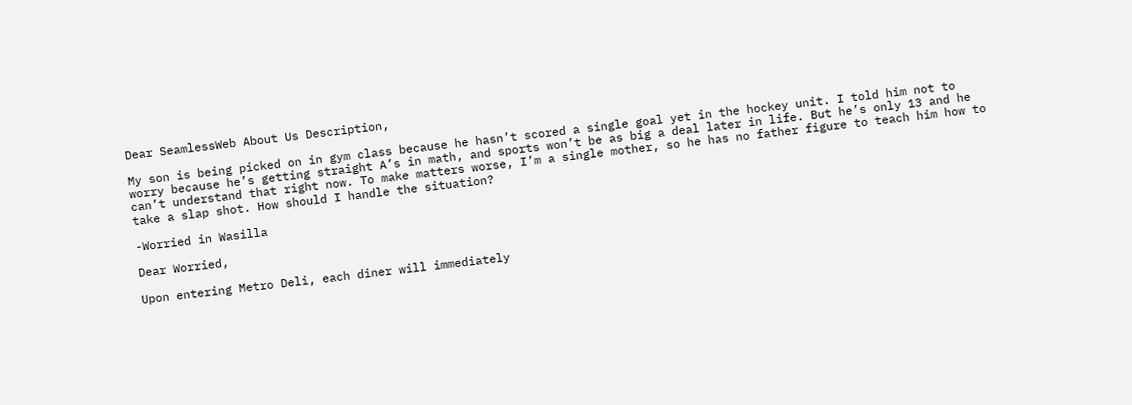Dear SeamlessWeb About Us Description,

My son is being picked on in gym class because he hasn’t scored a single goal yet in the hockey unit. I told him not to worry because he’s getting straight A’s in math, and sports won’t be as big a deal later in life. But he’s only 13 and he can’t understand that right now. To make matters worse, I’m a single mother, so he has no father figure to teach him how to take a slap shot. How should I handle the situation?

-Worried in Wasilla

Dear Worried,

Upon entering Metro Deli, each diner will immediately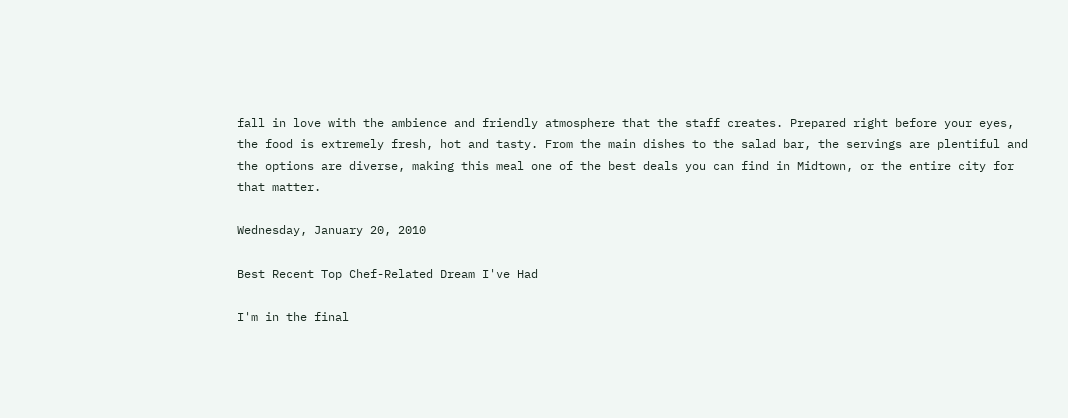fall in love with the ambience and friendly atmosphere that the staff creates. Prepared right before your eyes, the food is extremely fresh, hot and tasty. From the main dishes to the salad bar, the servings are plentiful and the options are diverse, making this meal one of the best deals you can find in Midtown, or the entire city for that matter.

Wednesday, January 20, 2010

Best Recent Top Chef-Related Dream I've Had

I'm in the final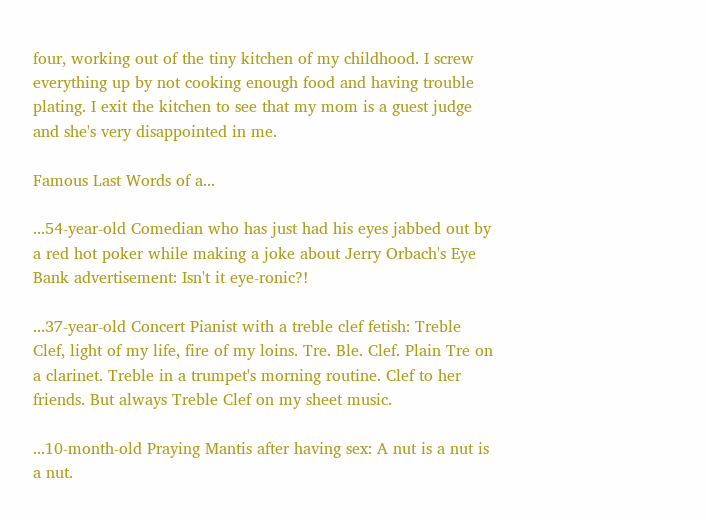four, working out of the tiny kitchen of my childhood. I screw everything up by not cooking enough food and having trouble plating. I exit the kitchen to see that my mom is a guest judge and she's very disappointed in me.

Famous Last Words of a...

...54-year-old Comedian who has just had his eyes jabbed out by a red hot poker while making a joke about Jerry Orbach's Eye Bank advertisement: Isn't it eye-ronic?!

...37-year-old Concert Pianist with a treble clef fetish: Treble Clef, light of my life, fire of my loins. Tre. Ble. Clef. Plain Tre on a clarinet. Treble in a trumpet's morning routine. Clef to her friends. But always Treble Clef on my sheet music.

...10-month-old Praying Mantis after having sex: A nut is a nut is a nut.